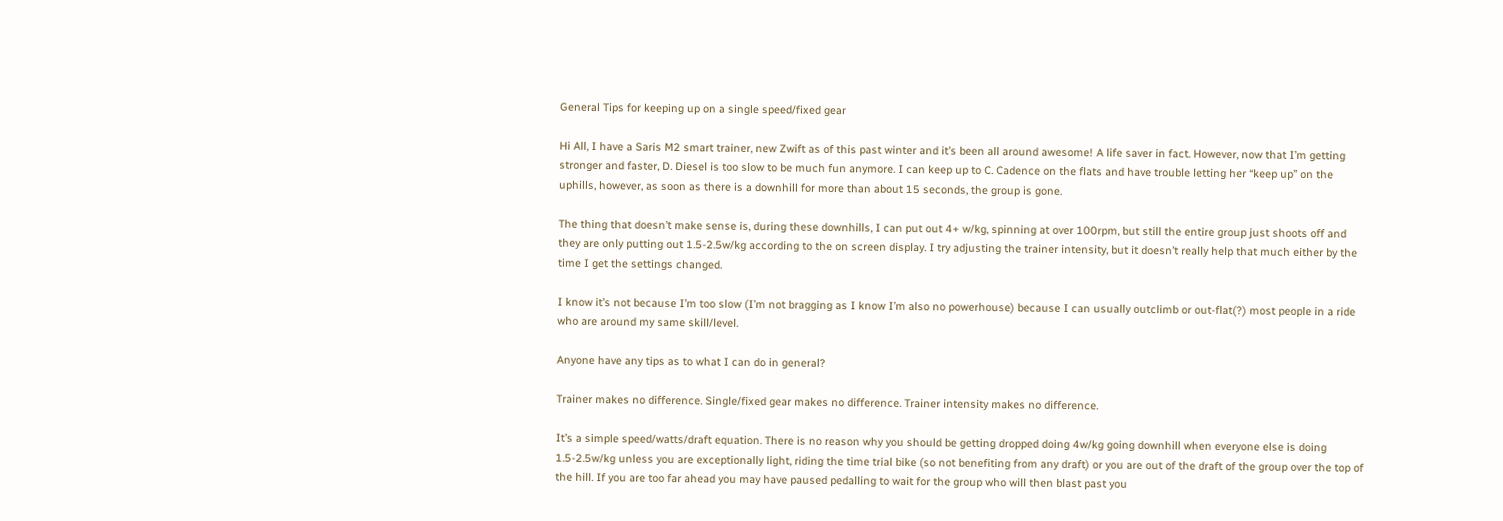General Tips for keeping up on a single speed/fixed gear

Hi All, I have a Saris M2 smart trainer, new Zwift as of this past winter and it’s been all around awesome! A life saver in fact. However, now that I’m getting stronger and faster, D. Diesel is too slow to be much fun anymore. I can keep up to C. Cadence on the flats and have trouble letting her “keep up” on the uphills, however, as soon as there is a downhill for more than about 15 seconds, the group is gone.

The thing that doesn’t make sense is, during these downhills, I can put out 4+ w/kg, spinning at over 100rpm, but still the entire group just shoots off and they are only putting out 1.5-2.5w/kg according to the on screen display. I try adjusting the trainer intensity, but it doesn’t really help that much either by the time I get the settings changed.

I know it’s not because I’m too slow (I’m not bragging as I know I’m also no powerhouse) because I can usually outclimb or out-flat(?) most people in a ride who are around my same skill/level.

Anyone have any tips as to what I can do in general?

Trainer makes no difference. Single/fixed gear makes no difference. Trainer intensity makes no difference.

It’s a simple speed/watts/draft equation. There is no reason why you should be getting dropped doing 4w/kg going downhill when everyone else is doing 1.5-2.5w/kg unless you are exceptionally light, riding the time trial bike (so not benefiting from any draft) or you are out of the draft of the group over the top of the hill. If you are too far ahead you may have paused pedalling to wait for the group who will then blast past you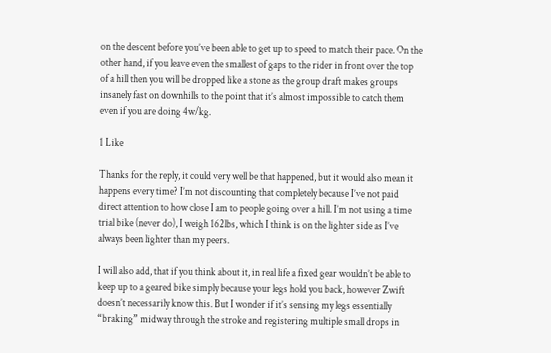on the descent before you’ve been able to get up to speed to match their pace. On the other hand, if you leave even the smallest of gaps to the rider in front over the top of a hill then you will be dropped like a stone as the group draft makes groups insanely fast on downhills to the point that it’s almost impossible to catch them even if you are doing 4w/kg.

1 Like

Thanks for the reply, it could very well be that happened, but it would also mean it happens every time? I’m not discounting that completely because I’ve not paid direct attention to how close I am to people going over a hill. I’m not using a time trial bike (never do), I weigh 162lbs, which I think is on the lighter side as I’ve always been lighter than my peers.

I will also add, that if you think about it, in real life a fixed gear wouldn’t be able to keep up to a geared bike simply because your legs hold you back, however Zwift doesn’t necessarily know this. But I wonder if it’s sensing my legs essentially “braking” midway through the stroke and registering multiple small drops in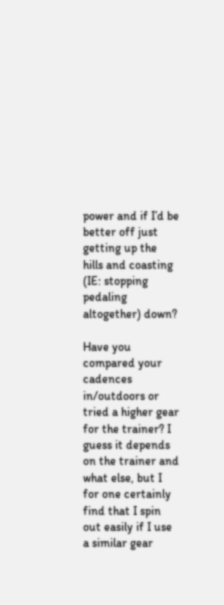power and if I’d be better off just getting up the hills and coasting (IE: stopping pedaling altogether) down?

Have you compared your cadences in/outdoors or tried a higher gear for the trainer? I guess it depends on the trainer and what else, but I for one certainly find that I spin out easily if I use a similar gear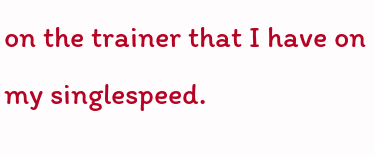on the trainer that I have on my singlespeed.